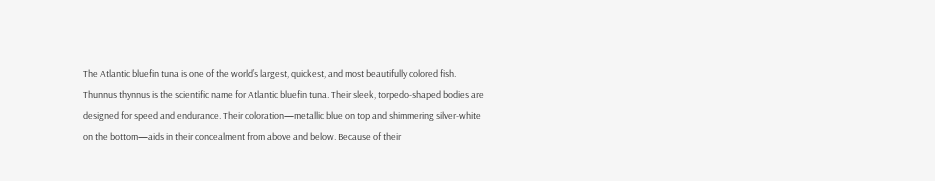The Atlantic bluefin tuna is one of the world’s largest, quickest, and most beautifully colored fish. Thunnus thynnus is the scientific name for Atlantic bluefin tuna. Their sleek, torpedo-shaped bodies are designed for speed and endurance. Their coloration—metallic blue on top and shimmering silver-white on the bottom—aids in their concealment from above and below. Because of their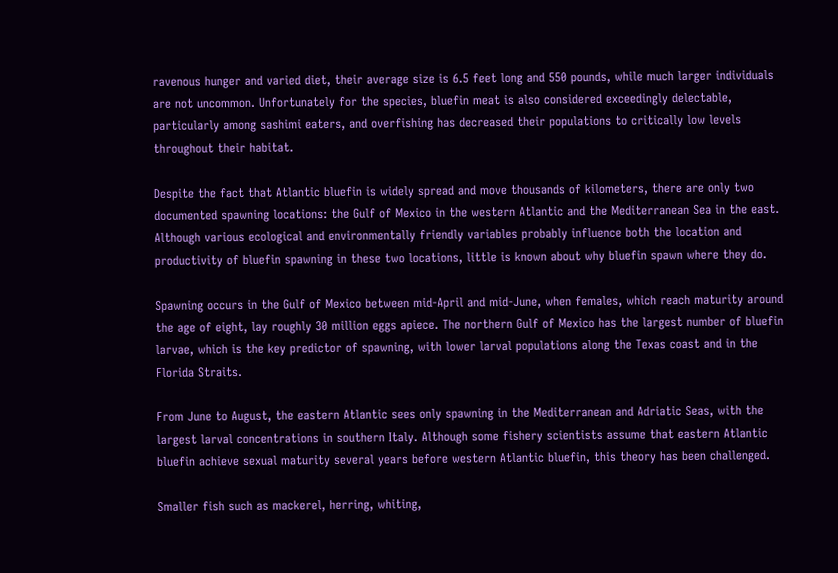ravenous hunger and varied diet, their average size is 6.5 feet long and 550 pounds, while much larger individuals are not uncommon. Unfortunately for the species, bluefin meat is also considered exceedingly delectable, particularly among sashimi eaters, and overfishing has decreased their populations to critically low levels throughout their habitat.

Despite the fact that Atlantic bluefin is widely spread and move thousands of kilometers, there are only two documented spawning locations: the Gulf of Mexico in the western Atlantic and the Mediterranean Sea in the east. Although various ecological and environmentally friendly variables probably influence both the location and productivity of bluefin spawning in these two locations, little is known about why bluefin spawn where they do.

Spawning occurs in the Gulf of Mexico between mid-April and mid-June, when females, which reach maturity around the age of eight, lay roughly 30 million eggs apiece. The northern Gulf of Mexico has the largest number of bluefin larvae, which is the key predictor of spawning, with lower larval populations along the Texas coast and in the Florida Straits.

From June to August, the eastern Atlantic sees only spawning in the Mediterranean and Adriatic Seas, with the largest larval concentrations in southern Italy. Although some fishery scientists assume that eastern Atlantic bluefin achieve sexual maturity several years before western Atlantic bluefin, this theory has been challenged.

Smaller fish such as mackerel, herring, whiting,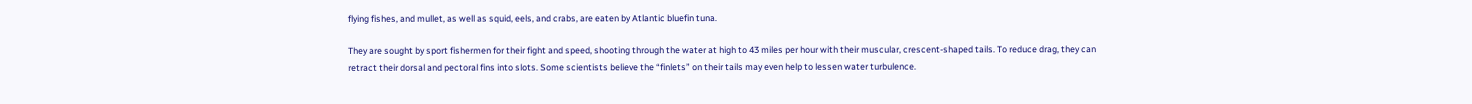flying fishes, and mullet, as well as squid, eels, and crabs, are eaten by Atlantic bluefin tuna.

They are sought by sport fishermen for their fight and speed, shooting through the water at high to 43 miles per hour with their muscular, crescent-shaped tails. To reduce drag, they can retract their dorsal and pectoral fins into slots. Some scientists believe the “finlets” on their tails may even help to lessen water turbulence.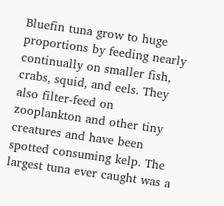Bluefin tuna grow to huge proportions by feeding nearly continually on smaller fish, crabs, squid, and eels. They also filter-feed on zooplankton and other tiny creatures and have been spotted consuming kelp. The largest tuna ever caught was a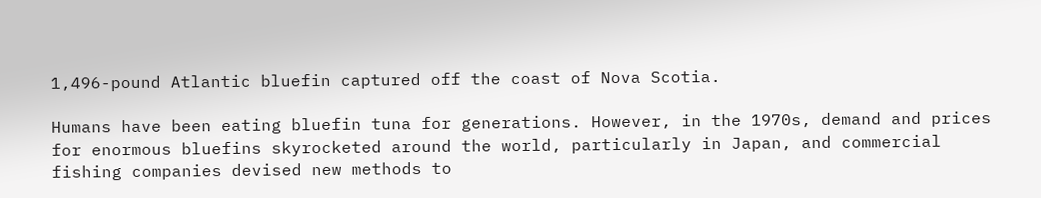1,496-pound Atlantic bluefin captured off the coast of Nova Scotia.

Humans have been eating bluefin tuna for generations. However, in the 1970s, demand and prices for enormous bluefins skyrocketed around the world, particularly in Japan, and commercial fishing companies devised new methods to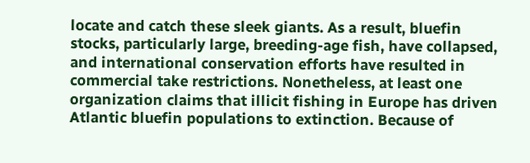locate and catch these sleek giants. As a result, bluefin stocks, particularly large, breeding-age fish, have collapsed, and international conservation efforts have resulted in commercial take restrictions. Nonetheless, at least one organization claims that illicit fishing in Europe has driven Atlantic bluefin populations to extinction. Because of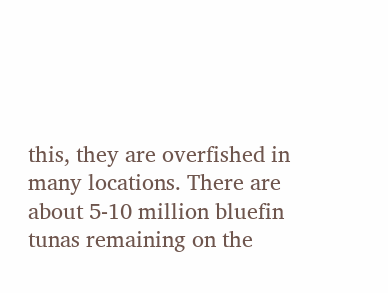this, they are overfished in many locations. There are about 5-10 million bluefin tunas remaining on the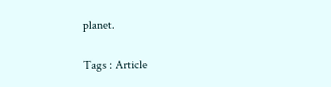planet.

Tags : Article